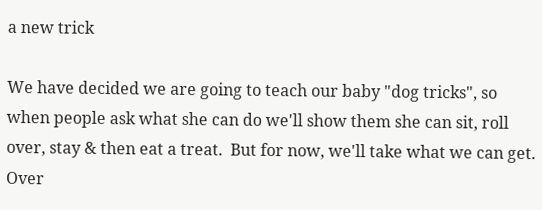a new trick

We have decided we are going to teach our baby "dog tricks", so when people ask what she can do we'll show them she can sit, roll over, stay & then eat a treat.  But for now, we'll take what we can get.  Over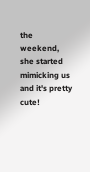the weekend, she started mimicking us and it's pretty cute!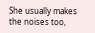She usually makes the noises too,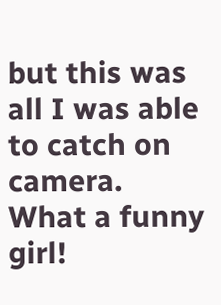but this was all I was able to catch on camera. What a funny girl!